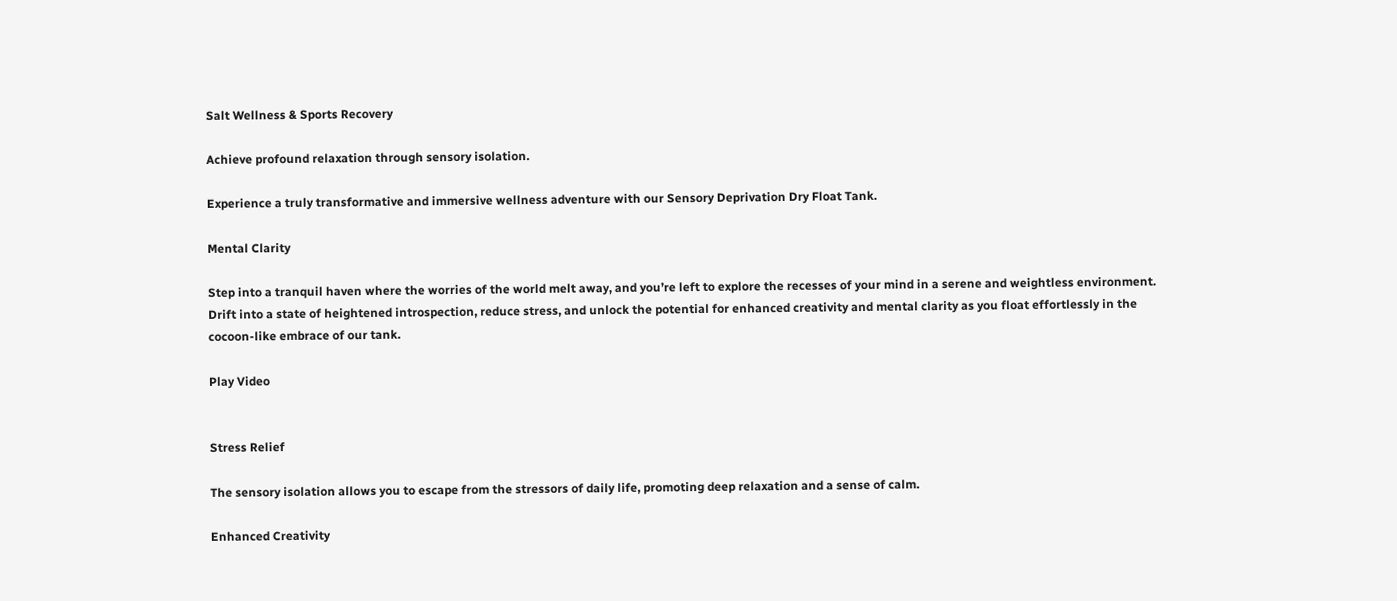Salt Wellness & Sports Recovery

Achieve profound relaxation through sensory isolation.

Experience a truly transformative and immersive wellness adventure with our Sensory Deprivation Dry Float Tank.

Mental Clarity

Step into a tranquil haven where the worries of the world melt away, and you’re left to explore the recesses of your mind in a serene and weightless environment. Drift into a state of heightened introspection, reduce stress, and unlock the potential for enhanced creativity and mental clarity as you float effortlessly in the cocoon-like embrace of our tank.

Play Video


Stress Relief

The sensory isolation allows you to escape from the stressors of daily life, promoting deep relaxation and a sense of calm.

Enhanced Creativity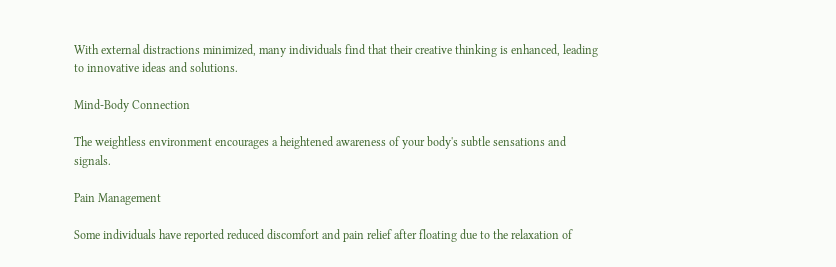With external distractions minimized, many individuals find that their creative thinking is enhanced, leading to innovative ideas and solutions.

Mind-Body Connection

The weightless environment encourages a heightened awareness of your body's subtle sensations and signals.

Pain Management

Some individuals have reported reduced discomfort and pain relief after floating due to the relaxation of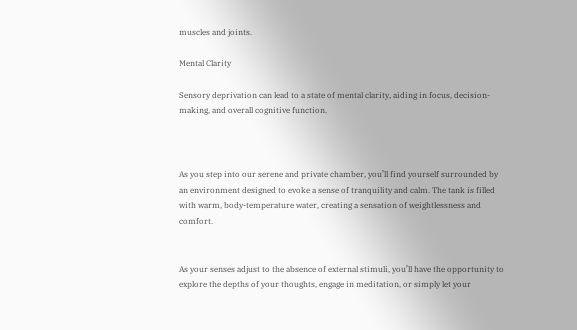muscles and joints.

Mental Clarity

Sensory deprivation can lead to a state of mental clarity, aiding in focus, decision-making, and overall cognitive function.



As you step into our serene and private chamber, you’ll find yourself surrounded by an environment designed to evoke a sense of tranquility and calm. The tank is filled with warm, body-temperature water, creating a sensation of weightlessness and comfort.


As your senses adjust to the absence of external stimuli, you’ll have the opportunity to explore the depths of your thoughts, engage in meditation, or simply let your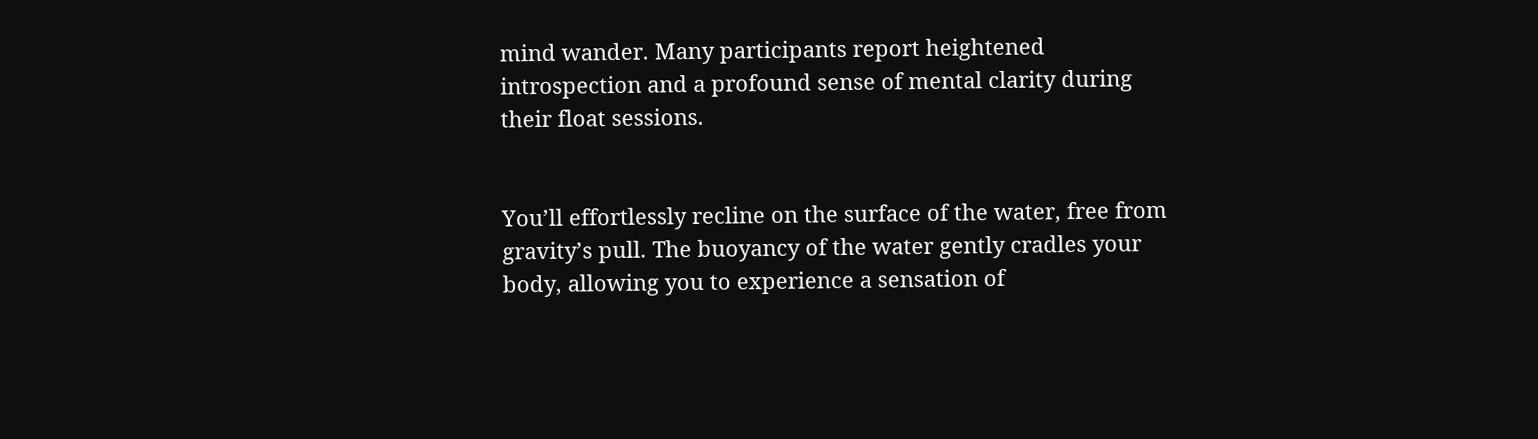mind wander. Many participants report heightened introspection and a profound sense of mental clarity during their float sessions.


You’ll effortlessly recline on the surface of the water, free from gravity’s pull. The buoyancy of the water gently cradles your body, allowing you to experience a sensation of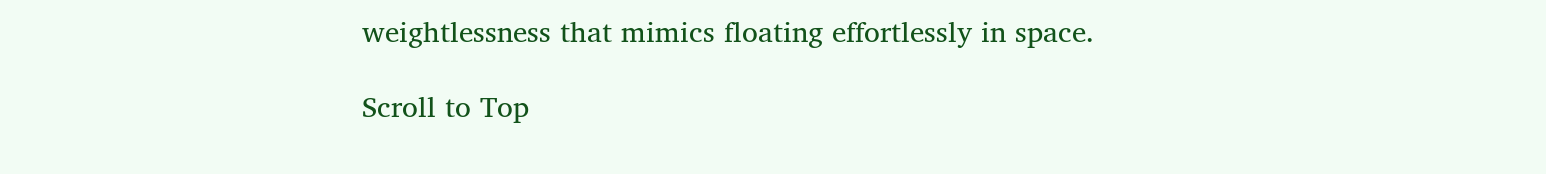weightlessness that mimics floating effortlessly in space.

Scroll to Top